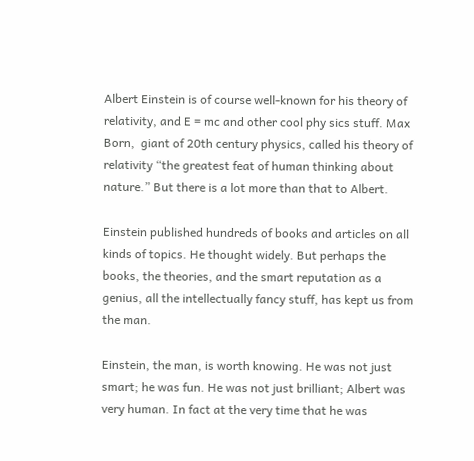Albert Einstein is of course well-known for his theory of relativity, and E = mc and other cool phy sics stuff. Max Born,  giant of 20th century physics, called his theory of relativity “the greatest feat of human thinking about nature.” But there is a lot more than that to Albert.

Einstein published hundreds of books and articles on all kinds of topics. He thought widely. But perhaps the books, the theories, and the smart reputation as a genius, all the intellectually fancy stuff, has kept us from the man.

Einstein, the man, is worth knowing. He was not just smart; he was fun. He was not just brilliant; Albert was very human. In fact at the very time that he was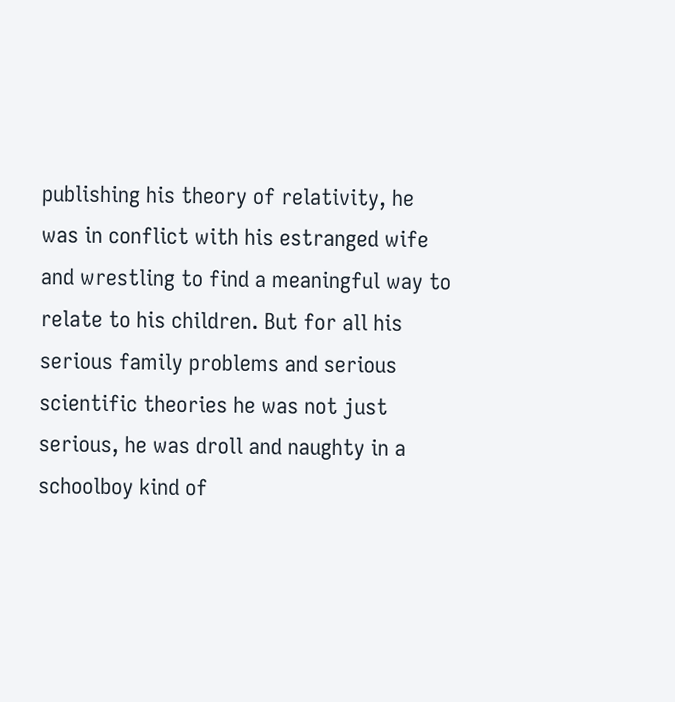publishing his theory of relativity, he was in conflict with his estranged wife and wrestling to find a meaningful way to relate to his children. But for all his serious family problems and serious scientific theories he was not just serious, he was droll and naughty in a schoolboy kind of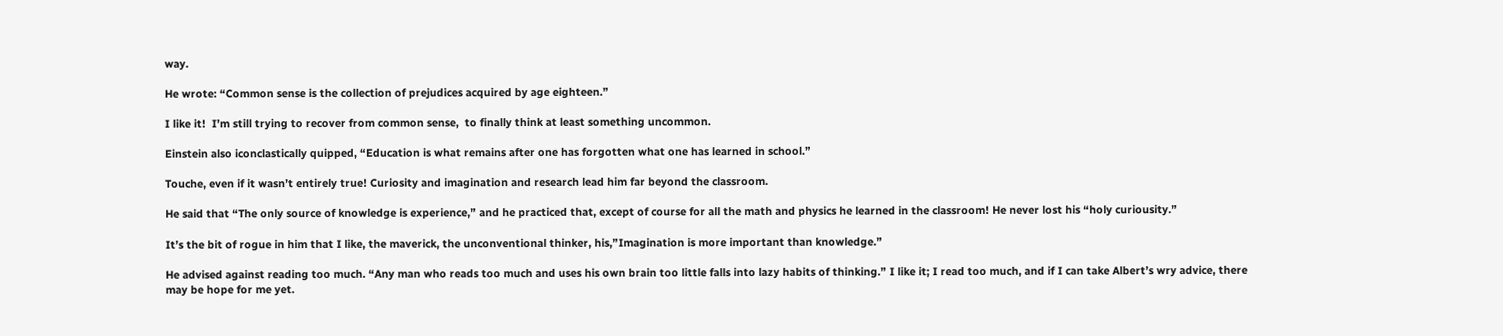way.

He wrote: “Common sense is the collection of prejudices acquired by age eighteen.”

I like it!  I’m still trying to recover from common sense,  to finally think at least something uncommon.

Einstein also iconclastically quipped, “Education is what remains after one has forgotten what one has learned in school.”

Touche, even if it wasn’t entirely true! Curiosity and imagination and research lead him far beyond the classroom.

He said that “The only source of knowledge is experience,” and he practiced that, except of course for all the math and physics he learned in the classroom! He never lost his “holy curiousity.”

It’s the bit of rogue in him that I like, the maverick, the unconventional thinker, his,”Imagination is more important than knowledge.”

He advised against reading too much. “Any man who reads too much and uses his own brain too little falls into lazy habits of thinking.” I like it; I read too much, and if I can take Albert’s wry advice, there may be hope for me yet.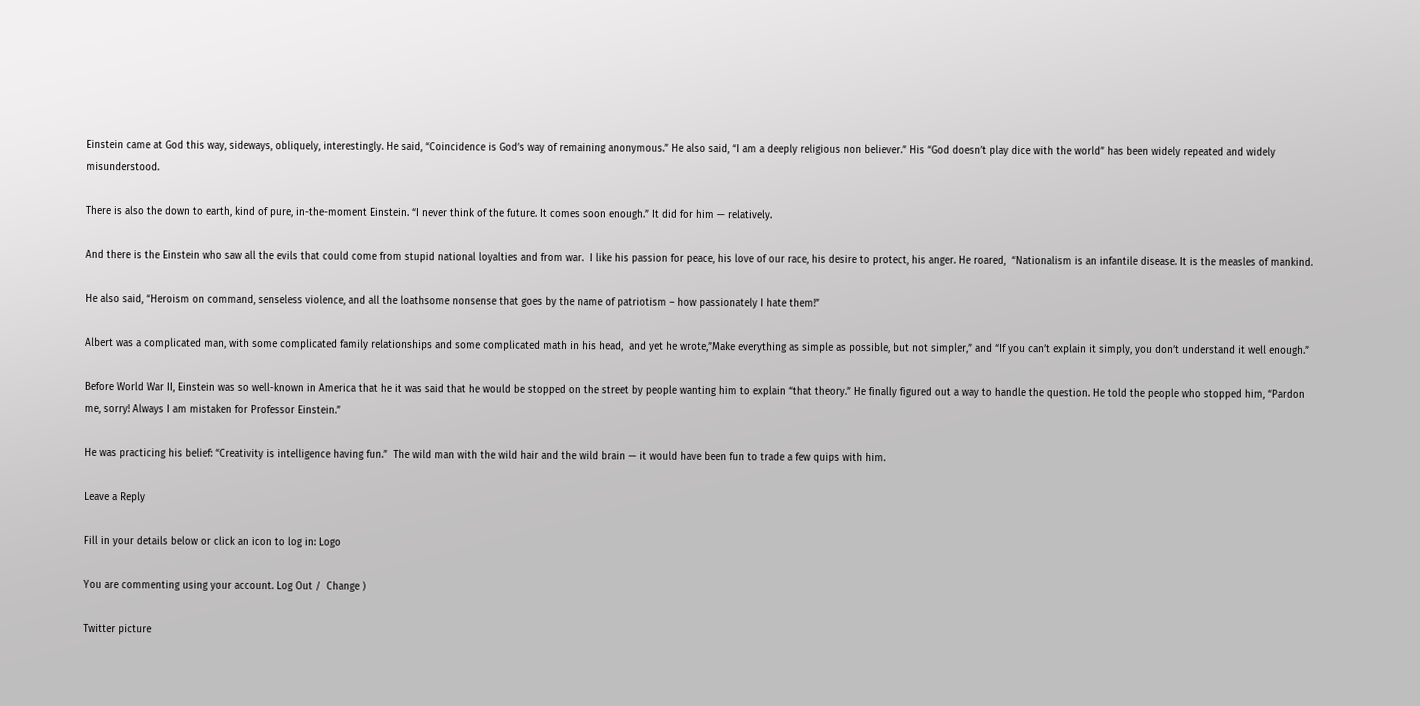Einstein came at God this way, sideways, obliquely, interestingly. He said, “Coincidence is God’s way of remaining anonymous.” He also said, “I am a deeply religious non believer.” His “God doesn’t play dice with the world” has been widely repeated and widely misunderstood.

There is also the down to earth, kind of pure, in-the-moment Einstein. “I never think of the future. It comes soon enough.” It did for him — relatively.

And there is the Einstein who saw all the evils that could come from stupid national loyalties and from war.  I like his passion for peace, his love of our race, his desire to protect, his anger. He roared,  “Nationalism is an infantile disease. It is the measles of mankind.

He also said, “Heroism on command, senseless violence, and all the loathsome nonsense that goes by the name of patriotism – how passionately I hate them!”

Albert was a complicated man, with some complicated family relationships and some complicated math in his head,  and yet he wrote,”Make everything as simple as possible, but not simpler,” and “If you can’t explain it simply, you don’t understand it well enough.”

Before World War II, Einstein was so well-known in America that he it was said that he would be stopped on the street by people wanting him to explain “that theory.” He finally figured out a way to handle the question. He told the people who stopped him, “Pardon me, sorry! Always I am mistaken for Professor Einstein.”

He was practicing his belief: “Creativity is intelligence having fun.”  The wild man with the wild hair and the wild brain — it would have been fun to trade a few quips with him.

Leave a Reply

Fill in your details below or click an icon to log in: Logo

You are commenting using your account. Log Out /  Change )

Twitter picture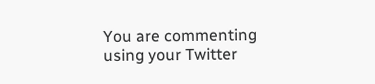You are commenting using your Twitter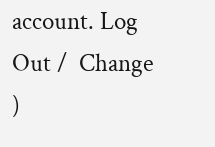account. Log Out /  Change )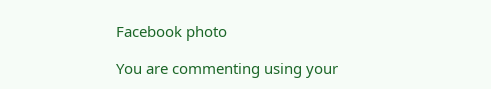Facebook photo

You are commenting using your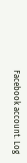Facebook account. Log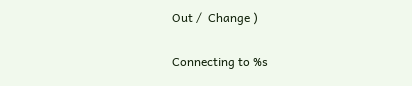Out /  Change )

Connecting to %s